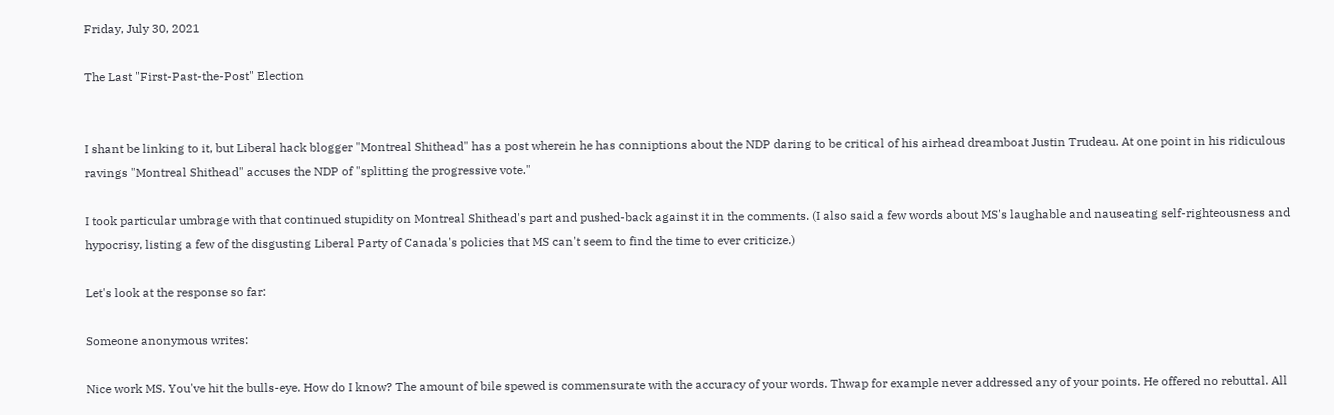Friday, July 30, 2021

The Last "First-Past-the-Post" Election


I shant be linking to it, but Liberal hack blogger "Montreal Shithead" has a post wherein he has conniptions about the NDP daring to be critical of his airhead dreamboat Justin Trudeau. At one point in his ridiculous ravings "Montreal Shithead" accuses the NDP of "splitting the progressive vote."

I took particular umbrage with that continued stupidity on Montreal Shithead's part and pushed-back against it in the comments. (I also said a few words about MS's laughable and nauseating self-righteousness and hypocrisy, listing a few of the disgusting Liberal Party of Canada's policies that MS can't seem to find the time to ever criticize.)

Let's look at the response so far:

Someone anonymous writes:

Nice work MS. You've hit the bulls-eye. How do I know? The amount of bile spewed is commensurate with the accuracy of your words. Thwap for example never addressed any of your points. He offered no rebuttal. All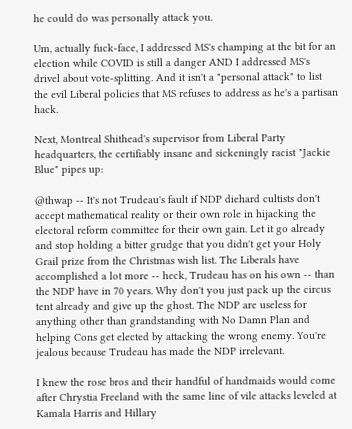he could do was personally attack you.

Um, actually fuck-face, I addressed MS's champing at the bit for an election while COVID is still a danger AND I addressed MS's drivel about vote-splitting. And it isn't a "personal attack" to list the evil Liberal policies that MS refuses to address as he's a partisan hack.

Next, Montreal Shithead's supervisor from Liberal Party headquarters, the certifiably insane and sickeningly racist "Jackie Blue" pipes up:

@thwap -- It's not Trudeau's fault if NDP diehard cultists don't accept mathematical reality or their own role in hijacking the electoral reform committee for their own gain. Let it go already and stop holding a bitter grudge that you didn't get your Holy Grail prize from the Christmas wish list. The Liberals have accomplished a lot more -- heck, Trudeau has on his own -- than the NDP have in 70 years. Why don't you just pack up the circus tent already and give up the ghost. The NDP are useless for anything other than grandstanding with No Damn Plan and helping Cons get elected by attacking the wrong enemy. You're jealous because Trudeau has made the NDP irrelevant.

I knew the rose bros and their handful of handmaids would come after Chrystia Freeland with the same line of vile attacks leveled at Kamala Harris and Hillary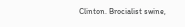Clinton. Brocialist swine,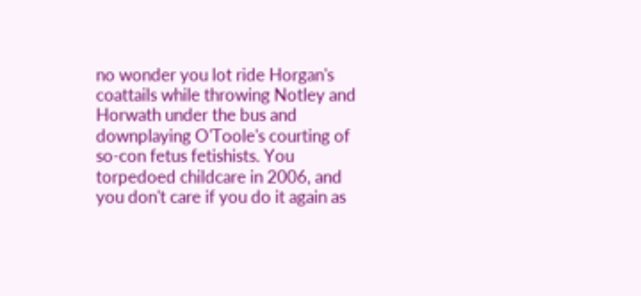no wonder you lot ride Horgan's coattails while throwing Notley and Horwath under the bus and downplaying O'Toole's courting of so-con fetus fetishists. You torpedoed childcare in 2006, and you don't care if you do it again as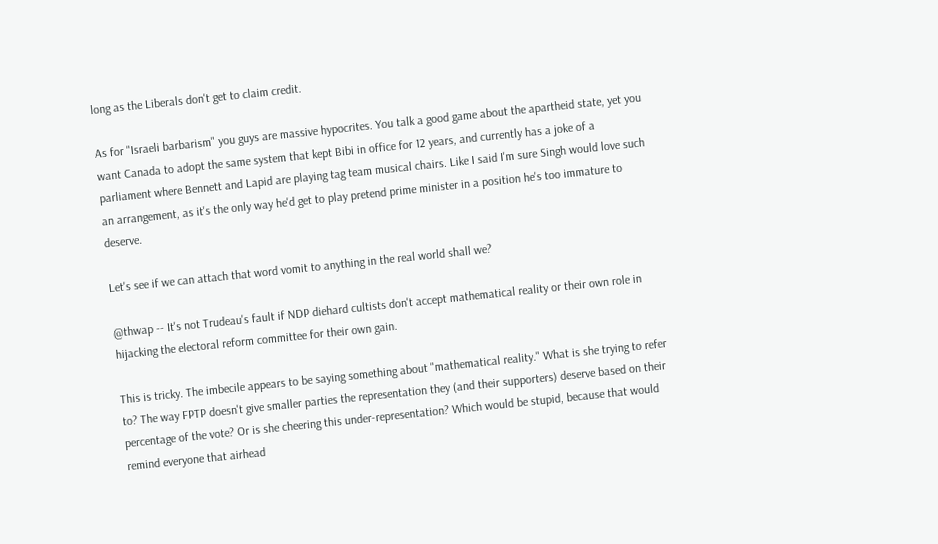long as the Liberals don't get to claim credit.

As for "Israeli barbarism" you guys are massive hypocrites. You talk a good game about the apartheid state, yet you want Canada to adopt the same system that kept Bibi in office for 12 years, and currently has a joke of a parliament where Bennett and Lapid are playing tag team musical chairs. Like I said I'm sure Singh would love such an arrangement, as it's the only way he'd get to play pretend prime minister in a position he's too immature to deserve.

Let's see if we can attach that word vomit to anything in the real world shall we?

@thwap -- It's not Trudeau's fault if NDP diehard cultists don't accept mathematical reality or their own role in hijacking the electoral reform committee for their own gain.

This is tricky. The imbecile appears to be saying something about "mathematical reality." What is she trying to refer to? The way FPTP doesn't give smaller parties the representation they (and their supporters) deserve based on their percentage of the vote? Or is she cheering this under-representation? Which would be stupid, because that would remind everyone that airhead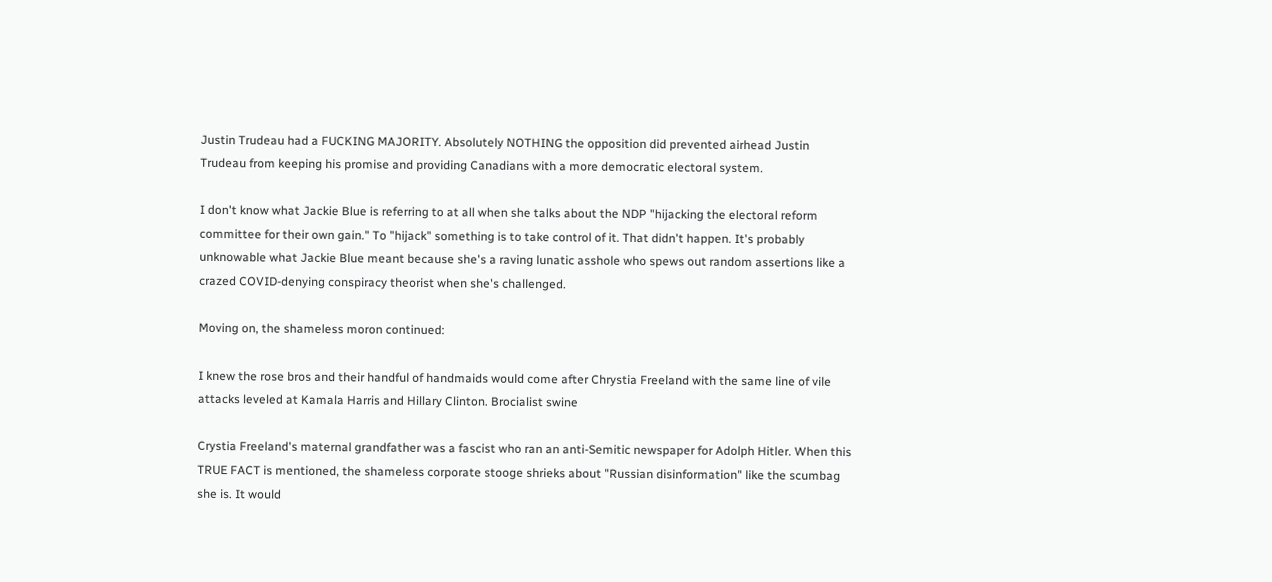Justin Trudeau had a FUCKING MAJORITY. Absolutely NOTHING the opposition did prevented airhead Justin Trudeau from keeping his promise and providing Canadians with a more democratic electoral system.

I don't know what Jackie Blue is referring to at all when she talks about the NDP "hijacking the electoral reform committee for their own gain." To "hijack" something is to take control of it. That didn't happen. It's probably unknowable what Jackie Blue meant because she's a raving lunatic asshole who spews out random assertions like a crazed COVID-denying conspiracy theorist when she's challenged.

Moving on, the shameless moron continued:

I knew the rose bros and their handful of handmaids would come after Chrystia Freeland with the same line of vile attacks leveled at Kamala Harris and Hillary Clinton. Brocialist swine

Crystia Freeland's maternal grandfather was a fascist who ran an anti-Semitic newspaper for Adolph Hitler. When this TRUE FACT is mentioned, the shameless corporate stooge shrieks about "Russian disinformation" like the scumbag she is. It would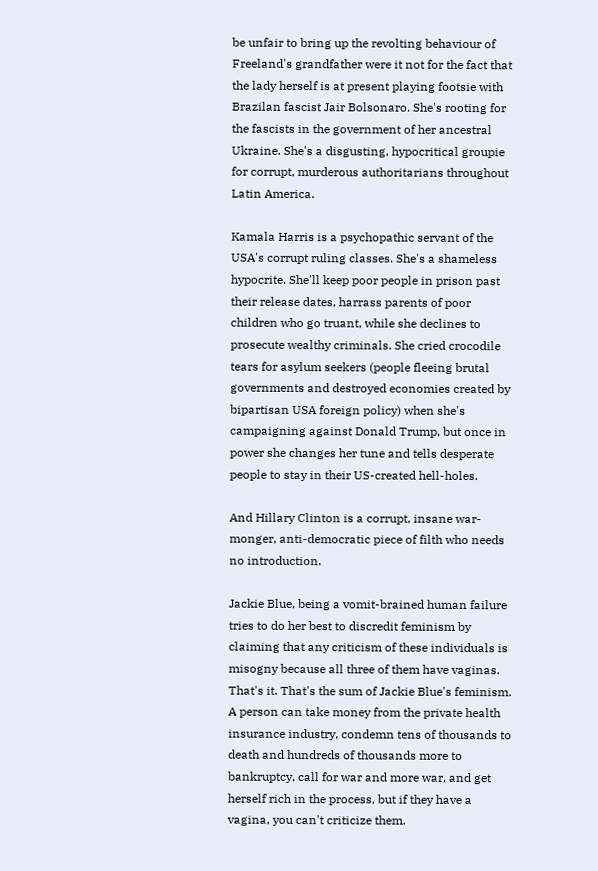be unfair to bring up the revolting behaviour of Freeland's grandfather were it not for the fact that the lady herself is at present playing footsie with Brazilan fascist Jair Bolsonaro. She's rooting for the fascists in the government of her ancestral Ukraine. She's a disgusting, hypocritical groupie for corrupt, murderous authoritarians throughout Latin America.

Kamala Harris is a psychopathic servant of the USA's corrupt ruling classes. She's a shameless hypocrite. She'll keep poor people in prison past their release dates, harrass parents of poor children who go truant, while she declines to prosecute wealthy criminals. She cried crocodile tears for asylum seekers (people fleeing brutal governments and destroyed economies created by bipartisan USA foreign policy) when she's campaigning against Donald Trump, but once in power she changes her tune and tells desperate people to stay in their US-created hell-holes.

And Hillary Clinton is a corrupt, insane war-monger, anti-democratic piece of filth who needs no introduction.

Jackie Blue, being a vomit-brained human failure tries to do her best to discredit feminism by claiming that any criticism of these individuals is misogny because all three of them have vaginas. That's it. That's the sum of Jackie Blue's feminism. A person can take money from the private health insurance industry, condemn tens of thousands to death and hundreds of thousands more to bankruptcy, call for war and more war, and get herself rich in the process, but if they have a vagina, you can't criticize them.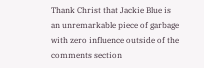Thank Christ that Jackie Blue is an unremarkable piece of garbage with zero influence outside of the comments section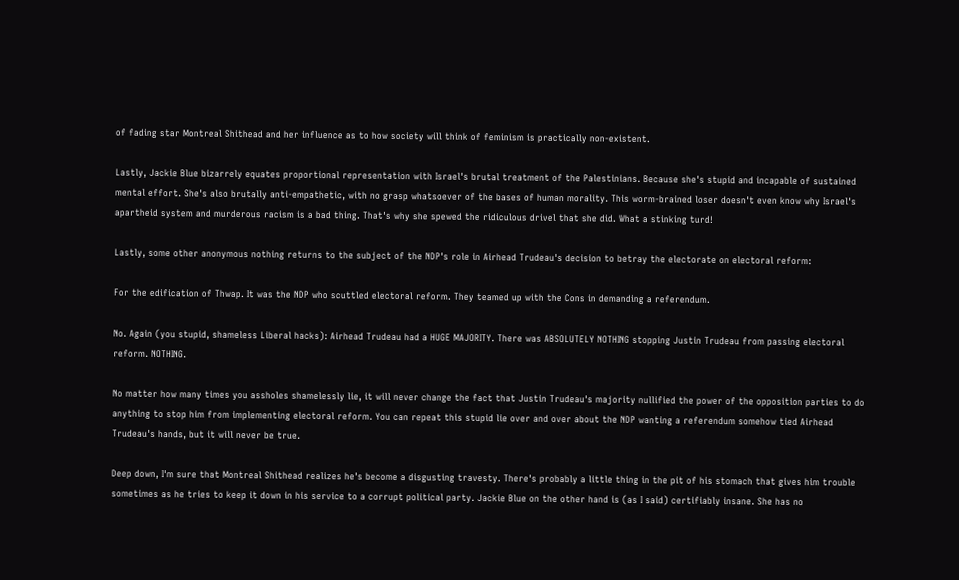of fading star Montreal Shithead and her influence as to how society will think of feminism is practically non-existent.

Lastly, Jackie Blue bizarrely equates proportional representation with Israel's brutal treatment of the Palestinians. Because she's stupid and incapable of sustained mental effort. She's also brutally anti-empathetic, with no grasp whatsoever of the bases of human morality. This worm-brained loser doesn't even know why Israel's apartheid system and murderous racism is a bad thing. That's why she spewed the ridiculous drivel that she did. What a stinking turd!

Lastly, some other anonymous nothing returns to the subject of the NDP's role in Airhead Trudeau's decision to betray the electorate on electoral reform:

For the edification of Thwap. It was the NDP who scuttled electoral reform. They teamed up with the Cons in demanding a referendum.

No. Again (you stupid, shameless Liberal hacks): Airhead Trudeau had a HUGE MAJORITY. There was ABSOLUTELY NOTHING stopping Justin Trudeau from passing electoral reform. NOTHING.

No matter how many times you assholes shamelessly lie, it will never change the fact that Justin Trudeau's majority nullified the power of the opposition parties to do anything to stop him from implementing electoral reform. You can repeat this stupid lie over and over about the NDP wanting a referendum somehow tied Airhead Trudeau's hands, but it will never be true.

Deep down, I'm sure that Montreal Shithead realizes he's become a disgusting travesty. There's probably a little thing in the pit of his stomach that gives him trouble sometimes as he tries to keep it down in his service to a corrupt political party. Jackie Blue on the other hand is (as I said) certifiably insane. She has no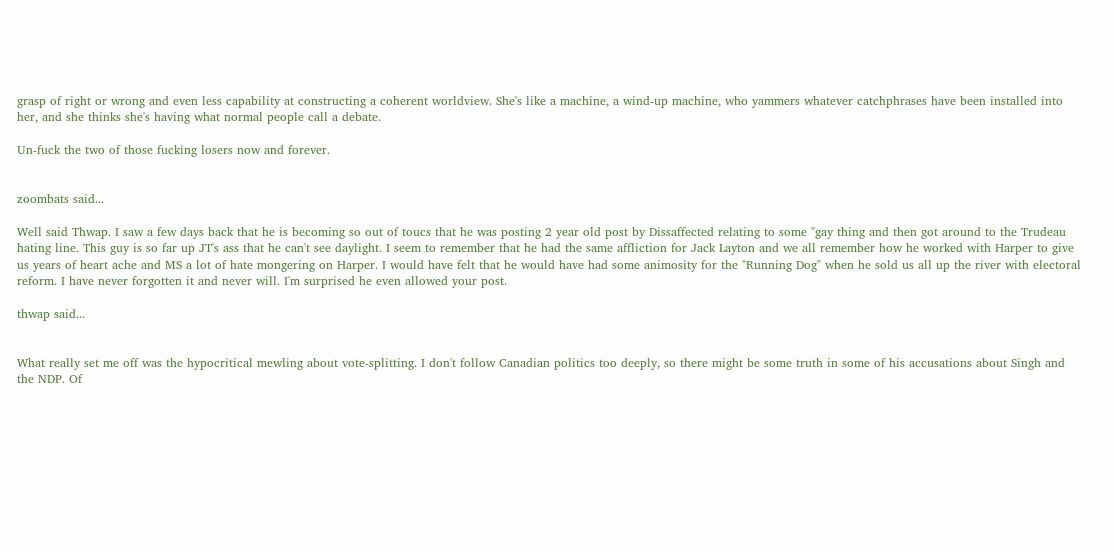grasp of right or wrong and even less capability at constructing a coherent worldview. She's like a machine, a wind-up machine, who yammers whatever catchphrases have been installed into her, and she thinks she's having what normal people call a debate.

Un-fuck the two of those fucking losers now and forever.


zoombats said...

Well said Thwap. I saw a few days back that he is becoming so out of toucs that he was posting 2 year old post by Dissaffected relating to some "gay thing and then got around to the Trudeau hating line. This guy is so far up JT's ass that he can't see daylight. I seem to remember that he had the same affliction for Jack Layton and we all remember how he worked with Harper to give us years of heart ache and MS a lot of hate mongering on Harper. I would have felt that he would have had some animosity for the "Running Dog" when he sold us all up the river with electoral reform. I have never forgotten it and never will. I'm surprised he even allowed your post.

thwap said...


What really set me off was the hypocritical mewling about vote-splitting. I don't follow Canadian politics too deeply, so there might be some truth in some of his accusations about Singh and the NDP. Of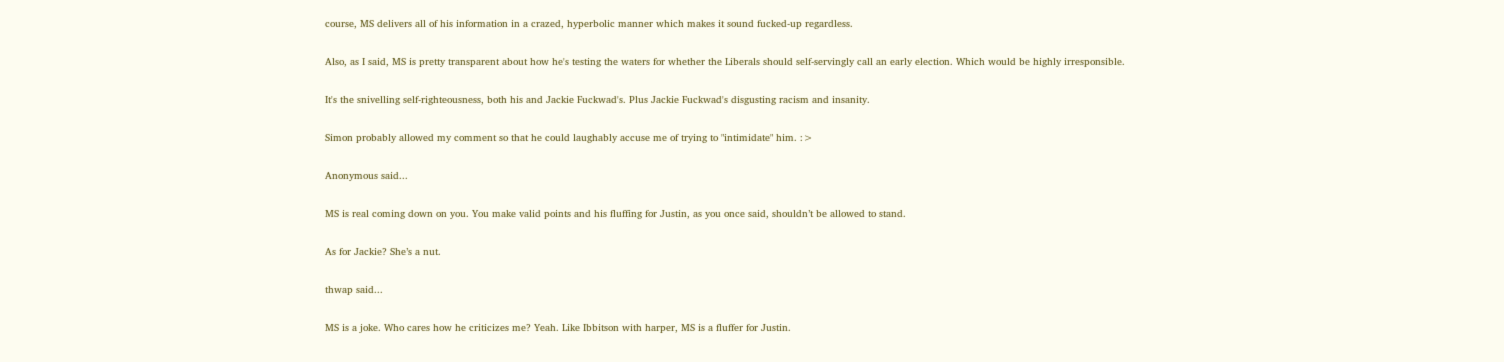course, MS delivers all of his information in a crazed, hyperbolic manner which makes it sound fucked-up regardless.

Also, as I said, MS is pretty transparent about how he's testing the waters for whether the Liberals should self-servingly call an early election. Which would be highly irresponsible.

It's the snivelling self-righteousness, both his and Jackie Fuckwad's. Plus Jackie Fuckwad's disgusting racism and insanity.

Simon probably allowed my comment so that he could laughably accuse me of trying to "intimidate" him. :>

Anonymous said...

MS is real coming down on you. You make valid points and his fluffing for Justin, as you once said, shouldn’t be allowed to stand.

As for Jackie? She’s a nut.

thwap said...

MS is a joke. Who cares how he criticizes me? Yeah. Like Ibbitson with harper, MS is a fluffer for Justin.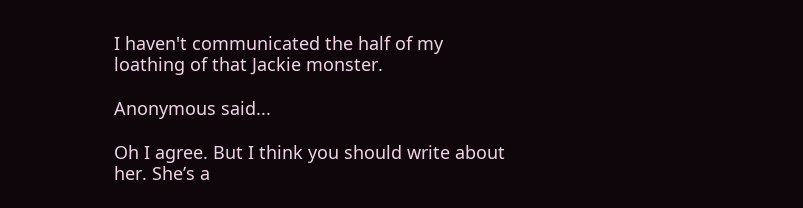I haven't communicated the half of my loathing of that Jackie monster.

Anonymous said...

Oh I agree. But I think you should write about her. She’s a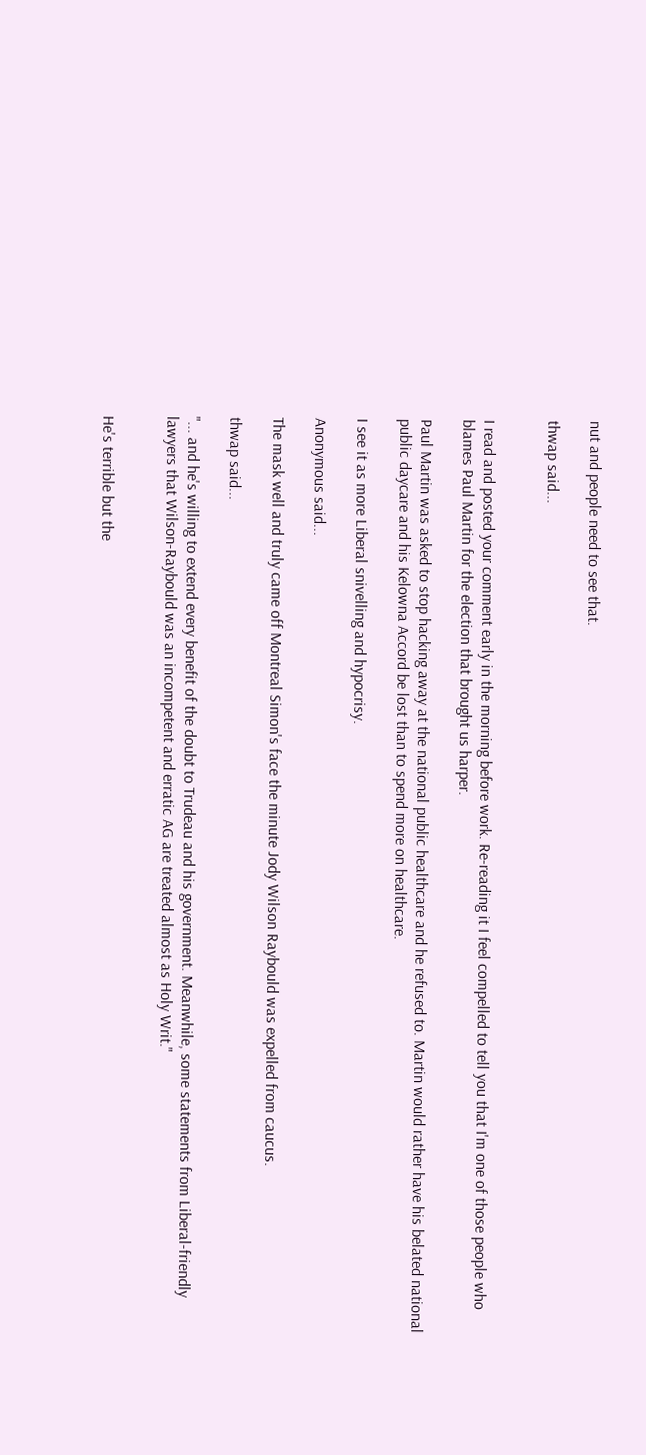nut and people need to see that.

thwap said...


I read and posted your comment early in the morning before work. Re-reading it I feel compelled to tell you that I'm one of those people who blames Paul Martin for the election that brought us harper.

Paul Martin was asked to stop hacking away at the national public healthcare and he refused to. Martin would rather have his belated national public daycare and his Kelowna Accord be lost than to spend more on healthcare.

I see it as more Liberal snivelling and hypocrisy.

Anonymous said...

The mask well and truly came off Montreal Simon's face the minute Jody Wilson Raybould was expelled from caucus.

thwap said...

"... and he's willing to extend every benefit of the doubt to Trudeau and his government. Meanwhile, some statements from Liberal-friendly lawyers that Wilson-Raybould was an incompetent and erratic AG are treated almost as Holy Writ."


He's terrible but the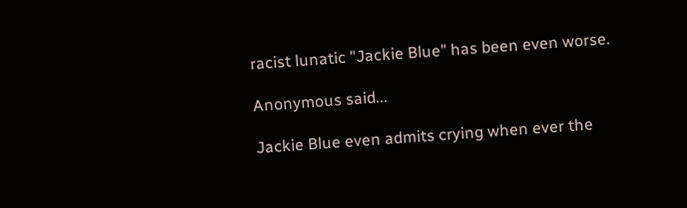racist lunatic "Jackie Blue" has been even worse.

Anonymous said...

Jackie Blue even admits crying when ever the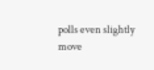polls even slightly move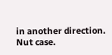in another direction. Nut case.